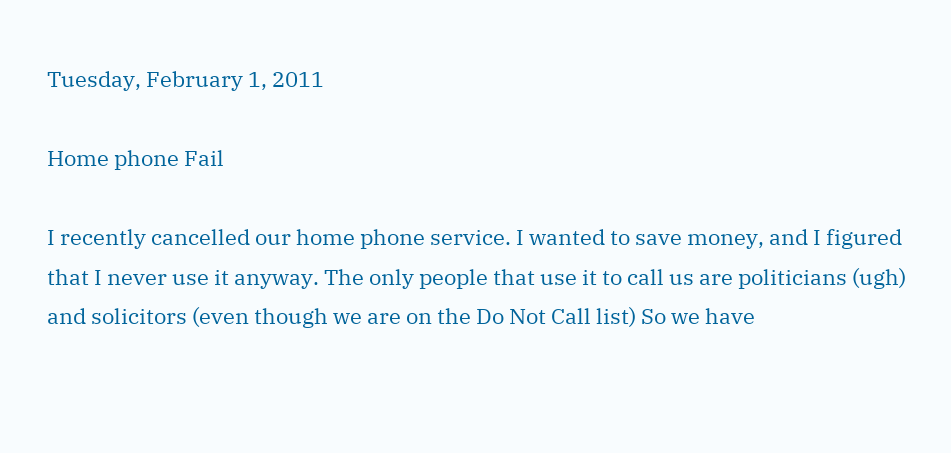Tuesday, February 1, 2011

Home phone Fail

I recently cancelled our home phone service. I wanted to save money, and I figured that I never use it anyway. The only people that use it to call us are politicians (ugh) and solicitors (even though we are on the Do Not Call list) So we have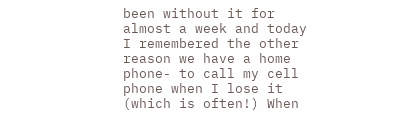been without it for almost a week and today I remembered the other reason we have a home phone- to call my cell phone when I lose it (which is often!) When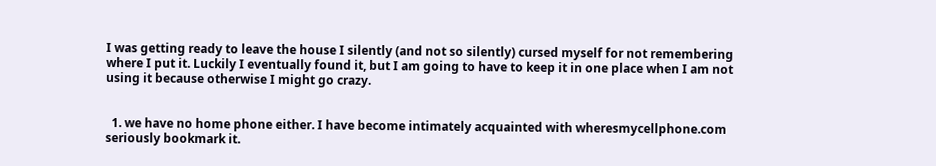I was getting ready to leave the house I silently (and not so silently) cursed myself for not remembering where I put it. Luckily I eventually found it, but I am going to have to keep it in one place when I am not using it because otherwise I might go crazy.


  1. we have no home phone either. I have become intimately acquainted with wheresmycellphone.com seriously bookmark it.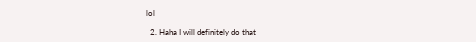lol

  2. Haha I will definitely do that